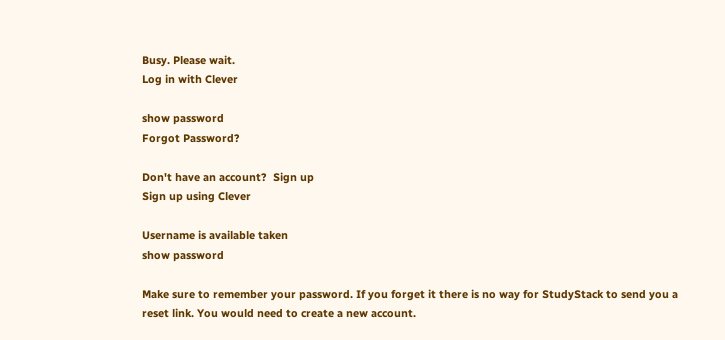Busy. Please wait.
Log in with Clever

show password
Forgot Password?

Don't have an account?  Sign up
Sign up using Clever

Username is available taken
show password

Make sure to remember your password. If you forget it there is no way for StudyStack to send you a reset link. You would need to create a new account.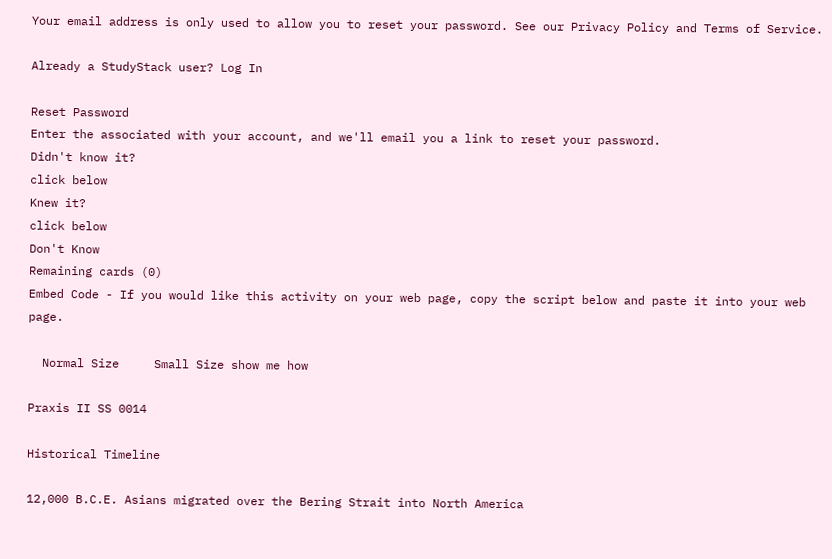Your email address is only used to allow you to reset your password. See our Privacy Policy and Terms of Service.

Already a StudyStack user? Log In

Reset Password
Enter the associated with your account, and we'll email you a link to reset your password.
Didn't know it?
click below
Knew it?
click below
Don't Know
Remaining cards (0)
Embed Code - If you would like this activity on your web page, copy the script below and paste it into your web page.

  Normal Size     Small Size show me how

Praxis II SS 0014

Historical Timeline

12,000 B.C.E. Asians migrated over the Bering Strait into North America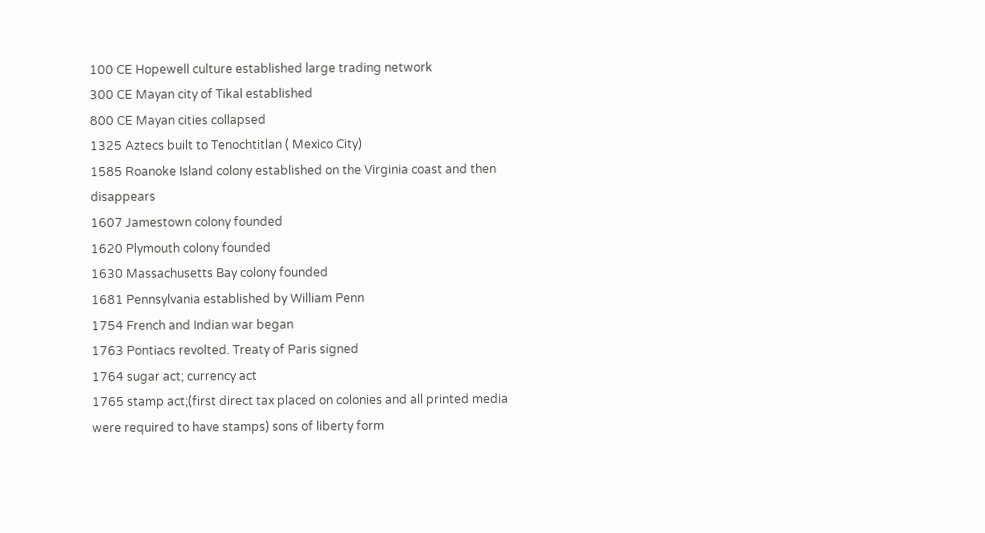100 CE Hopewell culture established large trading network
300 CE Mayan city of Tikal established
800 CE Mayan cities collapsed
1325 Aztecs built to Tenochtitlan ( Mexico City)
1585 Roanoke Island colony established on the Virginia coast and then disappears
1607 Jamestown colony founded
1620 Plymouth colony founded
1630 Massachusetts Bay colony founded
1681 Pennsylvania established by William Penn
1754 French and Indian war began
1763 Pontiacs revolted. Treaty of Paris signed
1764 sugar act; currency act
1765 stamp act;(first direct tax placed on colonies and all printed media were required to have stamps) sons of liberty form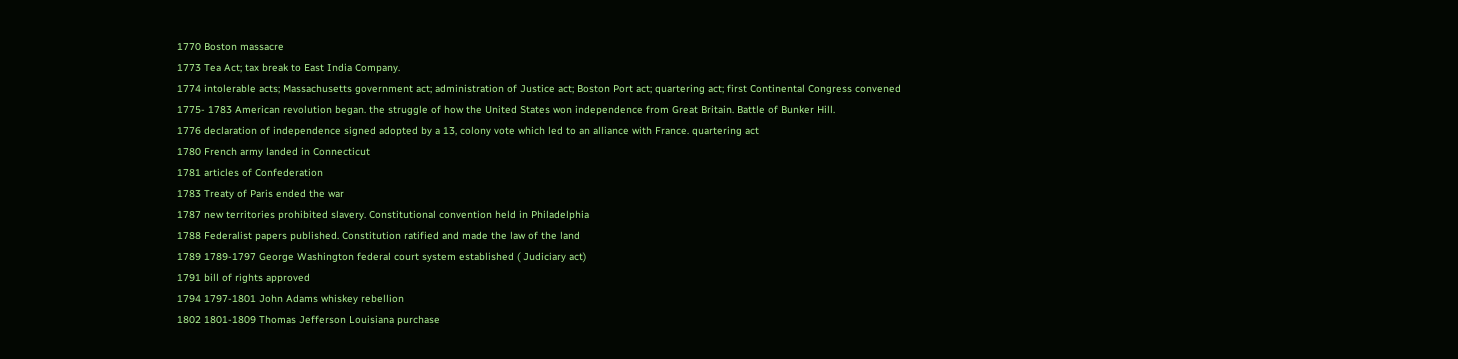1770 Boston massacre
1773 Tea Act; tax break to East India Company.
1774 intolerable acts; Massachusetts government act; administration of Justice act; Boston Port act; quartering act; first Continental Congress convened
1775- 1783 American revolution began. the struggle of how the United States won independence from Great Britain. Battle of Bunker Hill.
1776 declaration of independence signed adopted by a 13, colony vote which led to an alliance with France. quartering act
1780 French army landed in Connecticut
1781 articles of Confederation
1783 Treaty of Paris ended the war
1787 new territories prohibited slavery. Constitutional convention held in Philadelphia
1788 Federalist papers published. Constitution ratified and made the law of the land
1789 1789-1797 George Washington federal court system established ( Judiciary act)
1791 bill of rights approved
1794 1797-1801 John Adams whiskey rebellion
1802 1801-1809 Thomas Jefferson Louisiana purchase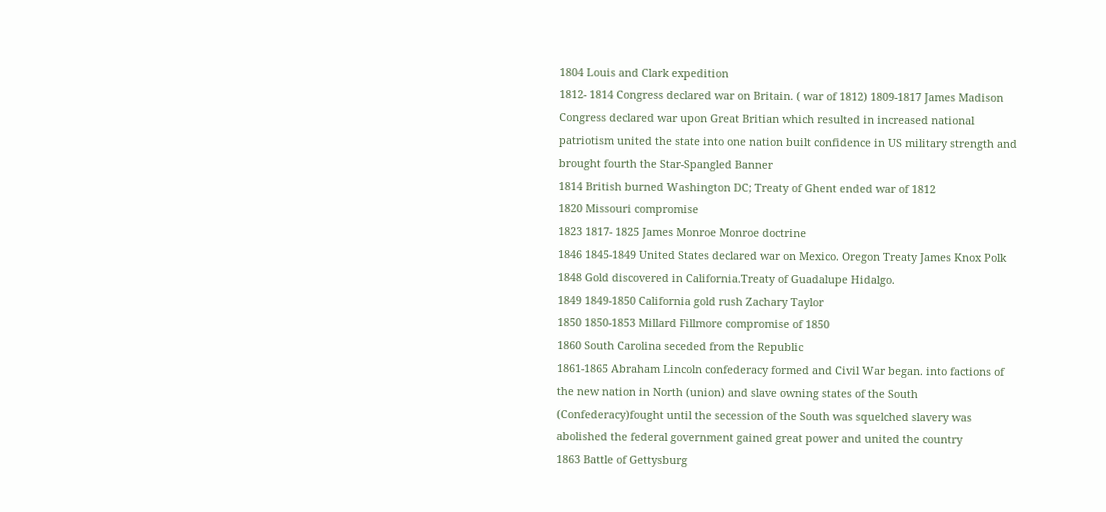1804 Louis and Clark expedition
1812- 1814 Congress declared war on Britain. ( war of 1812) 1809-1817 James Madison Congress declared war upon Great Britian which resulted in increased national patriotism united the state into one nation built confidence in US military strength and brought fourth the Star-Spangled Banner
1814 British burned Washington DC; Treaty of Ghent ended war of 1812
1820 Missouri compromise
1823 1817- 1825 James Monroe Monroe doctrine
1846 1845-1849 United States declared war on Mexico. Oregon Treaty James Knox Polk
1848 Gold discovered in California.Treaty of Guadalupe Hidalgo.
1849 1849-1850 California gold rush Zachary Taylor
1850 1850-1853 Millard Fillmore compromise of 1850
1860 South Carolina seceded from the Republic
1861-1865 Abraham Lincoln confederacy formed and Civil War began. into factions of the new nation in North (union) and slave owning states of the South (Confederacy)fought until the secession of the South was squelched slavery was abolished the federal government gained great power and united the country
1863 Battle of Gettysburg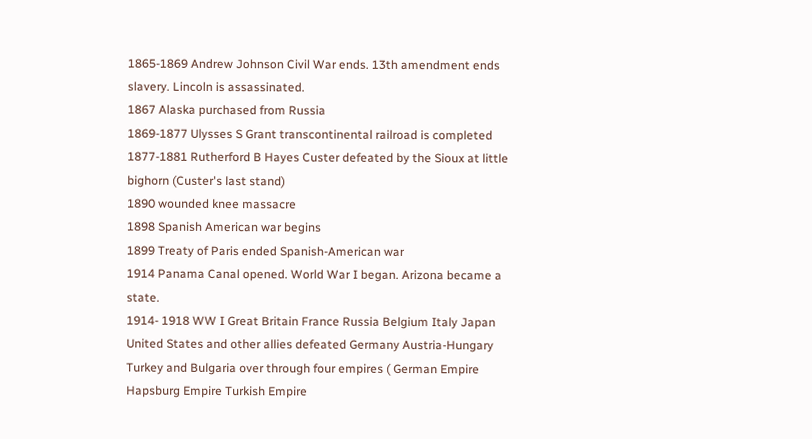1865-1869 Andrew Johnson Civil War ends. 13th amendment ends slavery. Lincoln is assassinated.
1867 Alaska purchased from Russia
1869-1877 Ulysses S Grant transcontinental railroad is completed
1877-1881 Rutherford B Hayes Custer defeated by the Sioux at little bighorn (Custer's last stand)
1890 wounded knee massacre
1898 Spanish American war begins
1899 Treaty of Paris ended Spanish-American war
1914 Panama Canal opened. World War I began. Arizona became a state.
1914- 1918 WW I Great Britain France Russia Belgium Italy Japan United States and other allies defeated Germany Austria-Hungary Turkey and Bulgaria over through four empires ( German Empire Hapsburg Empire Turkish Empire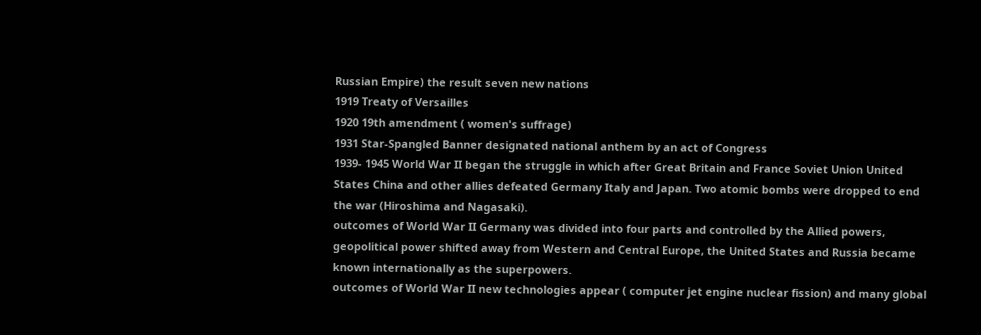Russian Empire) the result seven new nations
1919 Treaty of Versailles
1920 19th amendment ( women's suffrage)
1931 Star-Spangled Banner designated national anthem by an act of Congress
1939- 1945 World War II began the struggle in which after Great Britain and France Soviet Union United States China and other allies defeated Germany Italy and Japan. Two atomic bombs were dropped to end the war (Hiroshima and Nagasaki).
outcomes of World War II Germany was divided into four parts and controlled by the Allied powers, geopolitical power shifted away from Western and Central Europe, the United States and Russia became known internationally as the superpowers.
outcomes of World War II new technologies appear ( computer jet engine nuclear fission) and many global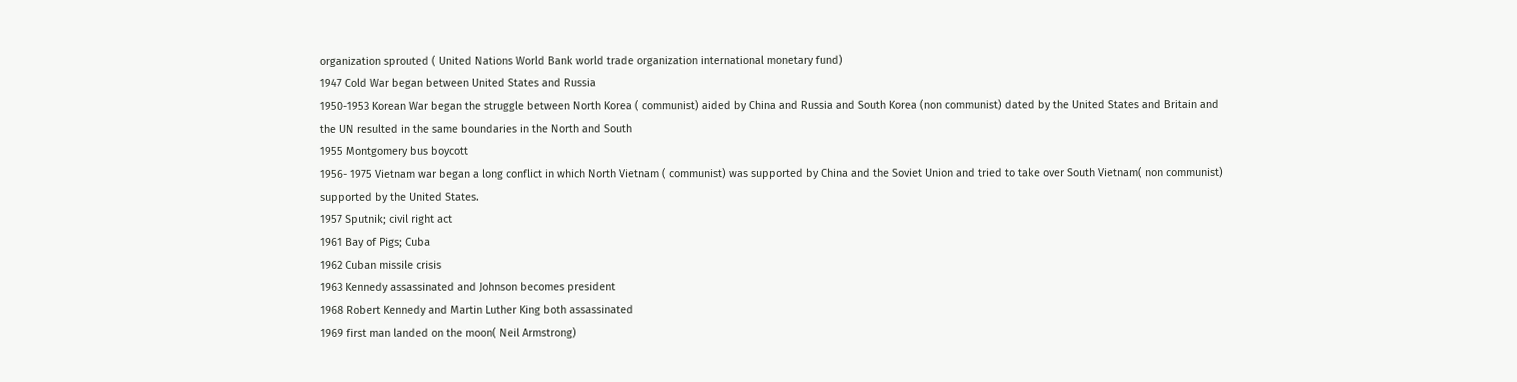organization sprouted ( United Nations World Bank world trade organization international monetary fund)
1947 Cold War began between United States and Russia
1950-1953 Korean War began the struggle between North Korea ( communist) aided by China and Russia and South Korea (non communist) dated by the United States and Britain and the UN resulted in the same boundaries in the North and South
1955 Montgomery bus boycott
1956- 1975 Vietnam war began a long conflict in which North Vietnam ( communist) was supported by China and the Soviet Union and tried to take over South Vietnam( non communist) supported by the United States.
1957 Sputnik; civil right act
1961 Bay of Pigs; Cuba
1962 Cuban missile crisis
1963 Kennedy assassinated and Johnson becomes president
1968 Robert Kennedy and Martin Luther King both assassinated
1969 first man landed on the moon( Neil Armstrong)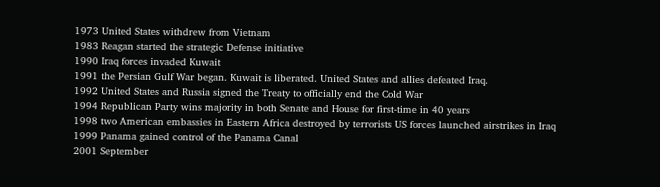1973 United States withdrew from Vietnam
1983 Reagan started the strategic Defense initiative
1990 Iraq forces invaded Kuwait
1991 the Persian Gulf War began. Kuwait is liberated. United States and allies defeated Iraq.
1992 United States and Russia signed the Treaty to officially end the Cold War
1994 Republican Party wins majority in both Senate and House for first-time in 40 years
1998 two American embassies in Eastern Africa destroyed by terrorists US forces launched airstrikes in Iraq
1999 Panama gained control of the Panama Canal
2001 September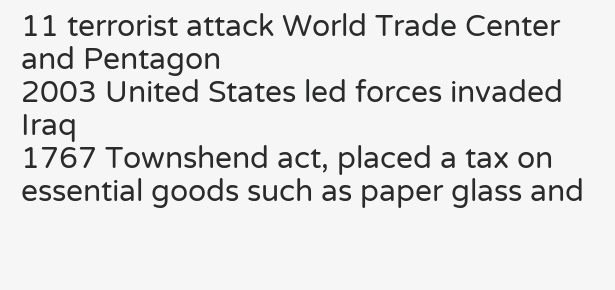11 terrorist attack World Trade Center and Pentagon
2003 United States led forces invaded Iraq
1767 Townshend act, placed a tax on essential goods such as paper glass and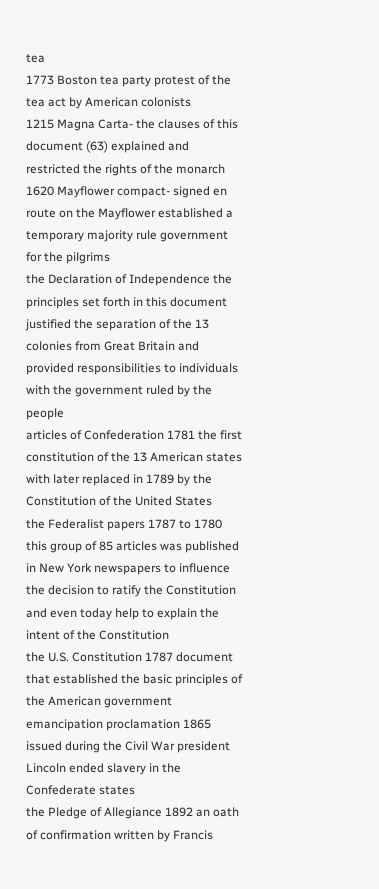tea
1773 Boston tea party protest of the tea act by American colonists
1215 Magna Carta- the clauses of this document (63) explained and restricted the rights of the monarch
1620 Mayflower compact- signed en route on the Mayflower established a temporary majority rule government for the pilgrims
the Declaration of Independence the principles set forth in this document justified the separation of the 13 colonies from Great Britain and provided responsibilities to individuals with the government ruled by the people
articles of Confederation 1781 the first constitution of the 13 American states with later replaced in 1789 by the Constitution of the United States
the Federalist papers 1787 to 1780 this group of 85 articles was published in New York newspapers to influence the decision to ratify the Constitution and even today help to explain the intent of the Constitution
the U.S. Constitution 1787 document that established the basic principles of the American government
emancipation proclamation 1865 issued during the Civil War president Lincoln ended slavery in the Confederate states
the Pledge of Allegiance 1892 an oath of confirmation written by Francis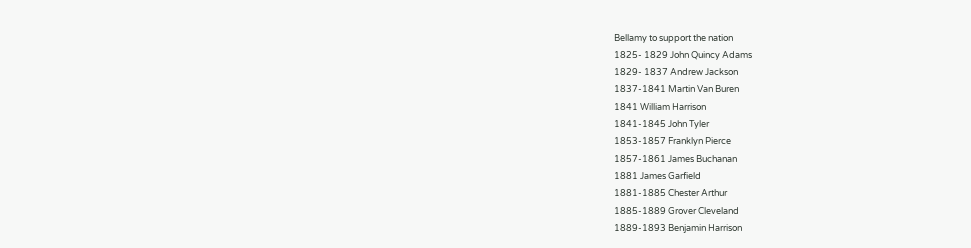Bellamy to support the nation
1825- 1829 John Quincy Adams
1829- 1837 Andrew Jackson
1837-1841 Martin Van Buren
1841 William Harrison
1841-1845 John Tyler
1853-1857 Franklyn Pierce
1857-1861 James Buchanan
1881 James Garfield
1881-1885 Chester Arthur
1885-1889 Grover Cleveland
1889-1893 Benjamin Harrison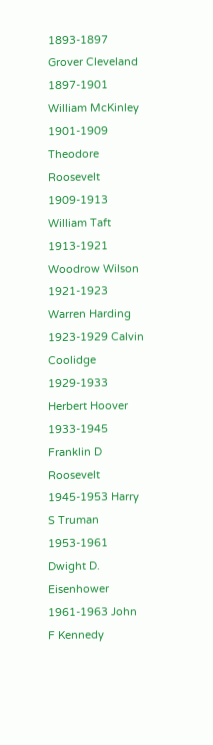1893-1897 Grover Cleveland
1897-1901 William McKinley
1901-1909 Theodore Roosevelt
1909-1913 William Taft
1913-1921 Woodrow Wilson
1921-1923 Warren Harding
1923-1929 Calvin Coolidge
1929-1933 Herbert Hoover
1933-1945 Franklin D Roosevelt
1945-1953 Harry S Truman
1953-1961 Dwight D. Eisenhower
1961-1963 John F Kennedy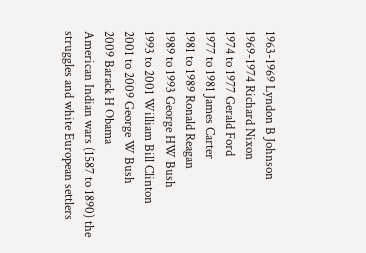1963-1969 Lyndon B Johnson
1969-1974 Richard Nixon
1974 to 1977 Gerald Ford
1977 to 1981 James Carter
1981 to 1989 Ronald Reagan
1989 to 1993 George HW Bush
1993 to 2001 William Bill Clinton
2001 to 2009 George W Bush
2009 Barack H Obama
American Indian wars (1587 to 1890) the struggles and white European settlers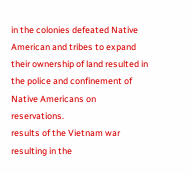in the colonies defeated Native American and tribes to expand their ownership of land resulted in the police and confinement of Native Americans on reservations.
results of the Vietnam war resulting in the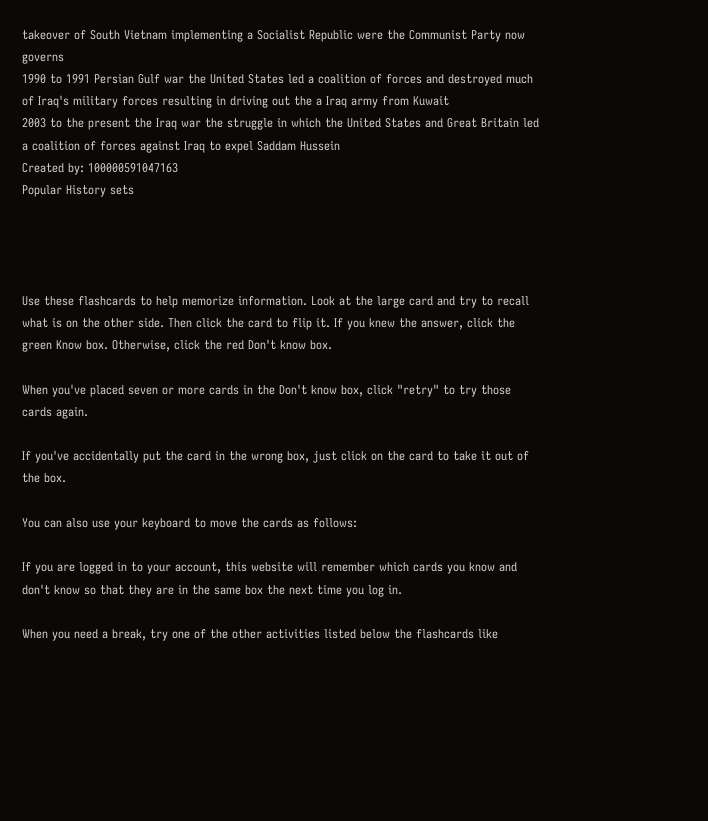takeover of South Vietnam implementing a Socialist Republic were the Communist Party now governs
1990 to 1991 Persian Gulf war the United States led a coalition of forces and destroyed much of Iraq's military forces resulting in driving out the a Iraq army from Kuwait
2003 to the present the Iraq war the struggle in which the United States and Great Britain led a coalition of forces against Iraq to expel Saddam Hussein
Created by: 100000591047163
Popular History sets




Use these flashcards to help memorize information. Look at the large card and try to recall what is on the other side. Then click the card to flip it. If you knew the answer, click the green Know box. Otherwise, click the red Don't know box.

When you've placed seven or more cards in the Don't know box, click "retry" to try those cards again.

If you've accidentally put the card in the wrong box, just click on the card to take it out of the box.

You can also use your keyboard to move the cards as follows:

If you are logged in to your account, this website will remember which cards you know and don't know so that they are in the same box the next time you log in.

When you need a break, try one of the other activities listed below the flashcards like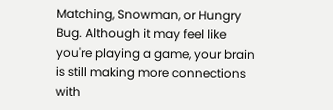Matching, Snowman, or Hungry Bug. Although it may feel like you're playing a game, your brain is still making more connections with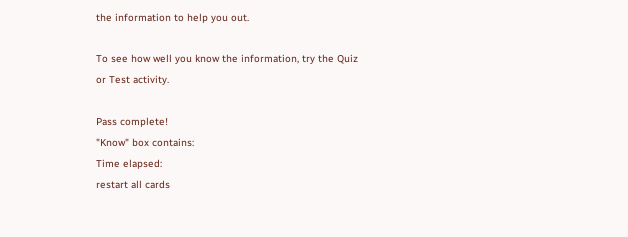the information to help you out.

To see how well you know the information, try the Quiz or Test activity.

Pass complete!
"Know" box contains:
Time elapsed:
restart all cards